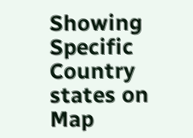Showing Specific Country states on Map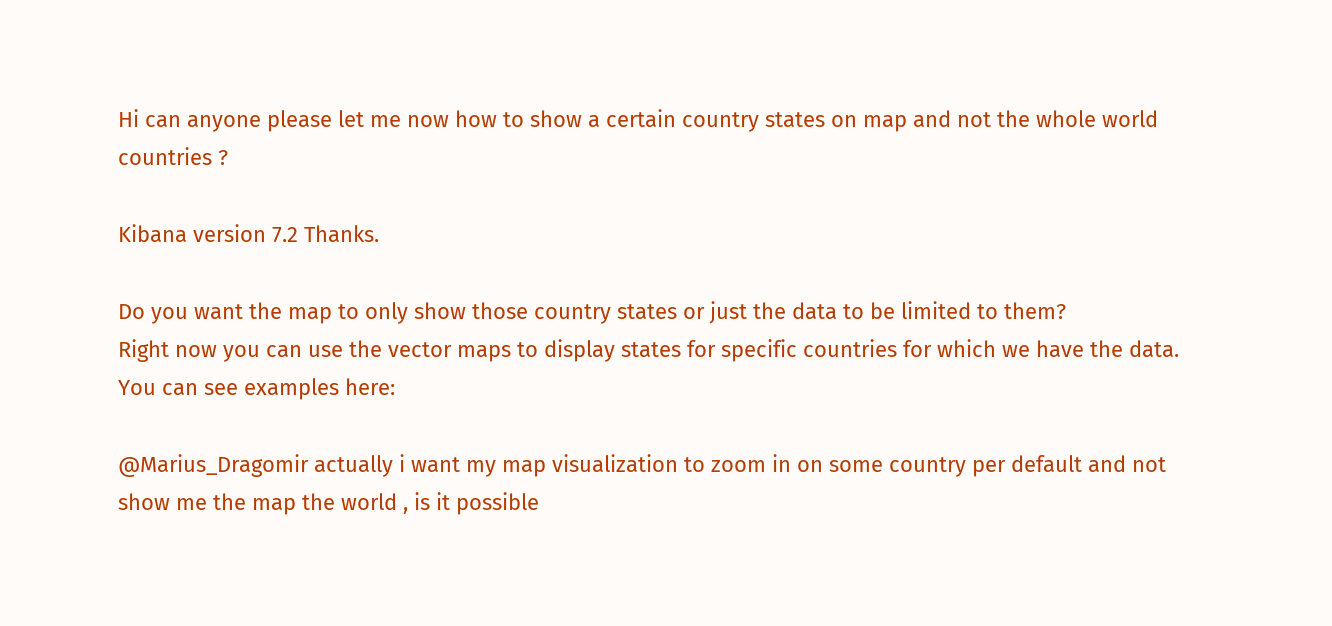Hi can anyone please let me now how to show a certain country states on map and not the whole world countries ?

Kibana version 7.2 Thanks.

Do you want the map to only show those country states or just the data to be limited to them?
Right now you can use the vector maps to display states for specific countries for which we have the data.
You can see examples here:

@Marius_Dragomir actually i want my map visualization to zoom in on some country per default and not show me the map the world , is it possible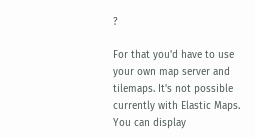?

For that you'd have to use your own map server and tilemaps. It's not possible currently with Elastic Maps. You can display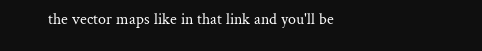the vector maps like in that link and you'll be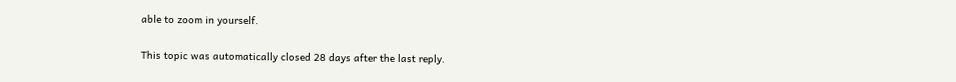able to zoom in yourself.

This topic was automatically closed 28 days after the last reply.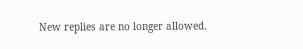New replies are no longer allowed.